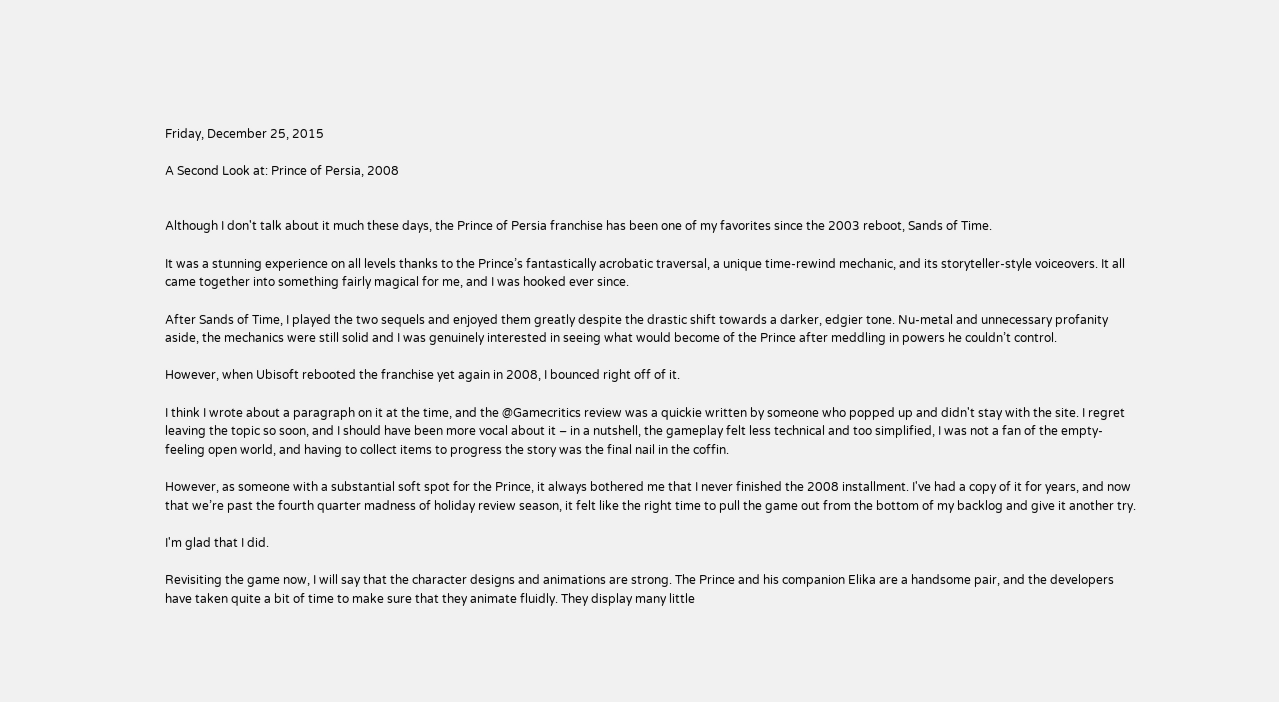Friday, December 25, 2015

A Second Look at: Prince of Persia, 2008


Although I don't talk about it much these days, the Prince of Persia franchise has been one of my favorites since the 2003 reboot, Sands of Time.

It was a stunning experience on all levels thanks to the Prince’s fantastically acrobatic traversal, a unique time-rewind mechanic, and its storyteller-style voiceovers. It all came together into something fairly magical for me, and I was hooked ever since.

After Sands of Time, I played the two sequels and enjoyed them greatly despite the drastic shift towards a darker, edgier tone. Nu-metal and unnecessary profanity aside, the mechanics were still solid and I was genuinely interested in seeing what would become of the Prince after meddling in powers he couldn’t control.

However, when Ubisoft rebooted the franchise yet again in 2008, I bounced right off of it.

I think I wrote about a paragraph on it at the time, and the @Gamecritics review was a quickie written by someone who popped up and didn't stay with the site. I regret leaving the topic so soon, and I should have been more vocal about it – in a nutshell, the gameplay felt less technical and too simplified, I was not a fan of the empty-feeling open world, and having to collect items to progress the story was the final nail in the coffin.

However, as someone with a substantial soft spot for the Prince, it always bothered me that I never finished the 2008 installment. I've had a copy of it for years, and now that we’re past the fourth quarter madness of holiday review season, it felt like the right time to pull the game out from the bottom of my backlog and give it another try.

I'm glad that I did.

Revisiting the game now, I will say that the character designs and animations are strong. The Prince and his companion Elika are a handsome pair, and the developers have taken quite a bit of time to make sure that they animate fluidly. They display many little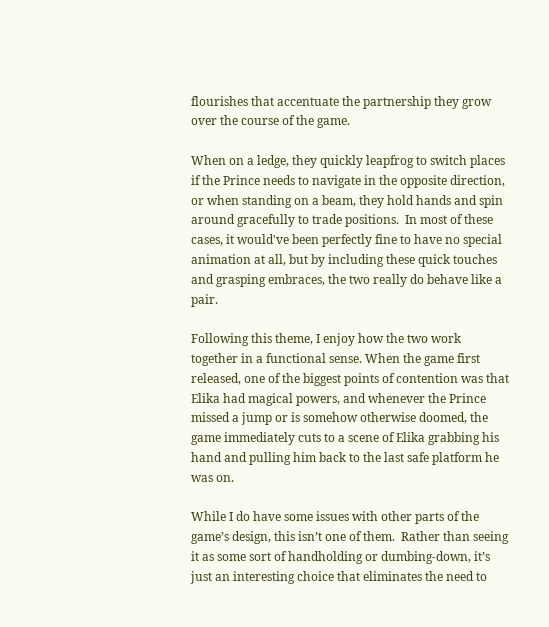flourishes that accentuate the partnership they grow over the course of the game.

When on a ledge, they quickly leapfrog to switch places if the Prince needs to navigate in the opposite direction, or when standing on a beam, they hold hands and spin around gracefully to trade positions.  In most of these cases, it would've been perfectly fine to have no special animation at all, but by including these quick touches and grasping embraces, the two really do behave like a pair.

Following this theme, I enjoy how the two work together in a functional sense. When the game first released, one of the biggest points of contention was that Elika had magical powers, and whenever the Prince missed a jump or is somehow otherwise doomed, the game immediately cuts to a scene of Elika grabbing his hand and pulling him back to the last safe platform he was on.

While I do have some issues with other parts of the game’s design, this isn’t one of them.  Rather than seeing it as some sort of handholding or dumbing-down, it’s just an interesting choice that eliminates the need to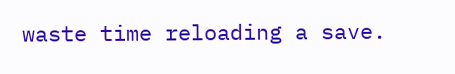waste time reloading a save.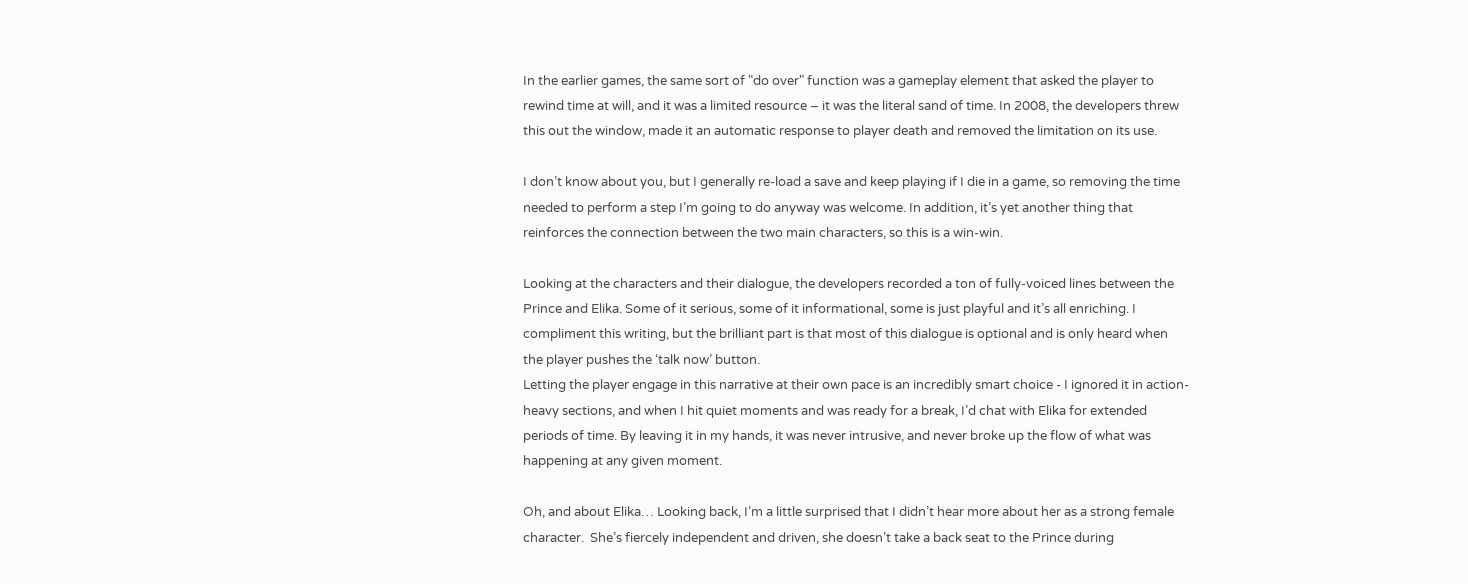In the earlier games, the same sort of "do over" function was a gameplay element that asked the player to rewind time at will, and it was a limited resource – it was the literal sand of time. In 2008, the developers threw this out the window, made it an automatic response to player death and removed the limitation on its use.

I don’t know about you, but I generally re-load a save and keep playing if I die in a game, so removing the time needed to perform a step I’m going to do anyway was welcome. In addition, it’s yet another thing that reinforces the connection between the two main characters, so this is a win-win.

Looking at the characters and their dialogue, the developers recorded a ton of fully-voiced lines between the Prince and Elika. Some of it serious, some of it informational, some is just playful and it’s all enriching. I compliment this writing, but the brilliant part is that most of this dialogue is optional and is only heard when the player pushes the ‘talk now’ button.
Letting the player engage in this narrative at their own pace is an incredibly smart choice - I ignored it in action-heavy sections, and when I hit quiet moments and was ready for a break, I’d chat with Elika for extended periods of time. By leaving it in my hands, it was never intrusive, and never broke up the flow of what was happening at any given moment.

Oh, and about Elika… Looking back, I’m a little surprised that I didn’t hear more about her as a strong female character.  She’s fiercely independent and driven, she doesn’t take a back seat to the Prince during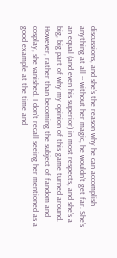discussions, and she’s the reason why he can accomplish anything at all -- without her magic, he wouldn’t get far. She’s an equal (and even his superior) in most respects, and she’s a big, big part of why my opinion of this game turned around. However, rather than becoming the subject of fandom and cosplay, she vanished. I don’t recall seeing her mentioned as a good example at the time and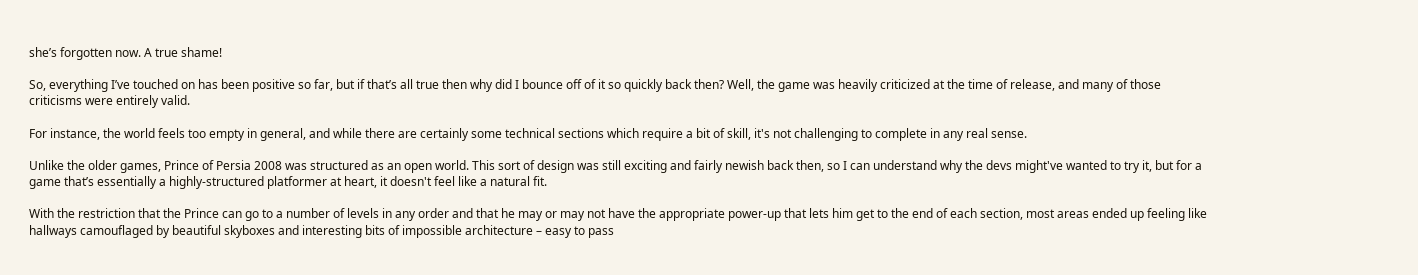she’s forgotten now. A true shame!

So, everything I’ve touched on has been positive so far, but if that’s all true then why did I bounce off of it so quickly back then? Well, the game was heavily criticized at the time of release, and many of those criticisms were entirely valid.

For instance, the world feels too empty in general, and while there are certainly some technical sections which require a bit of skill, it's not challenging to complete in any real sense.

Unlike the older games, Prince of Persia 2008 was structured as an open world. This sort of design was still exciting and fairly newish back then, so I can understand why the devs might've wanted to try it, but for a game that’s essentially a highly-structured platformer at heart, it doesn't feel like a natural fit.

With the restriction that the Prince can go to a number of levels in any order and that he may or may not have the appropriate power-up that lets him get to the end of each section, most areas ended up feeling like hallways camouflaged by beautiful skyboxes and interesting bits of impossible architecture – easy to pass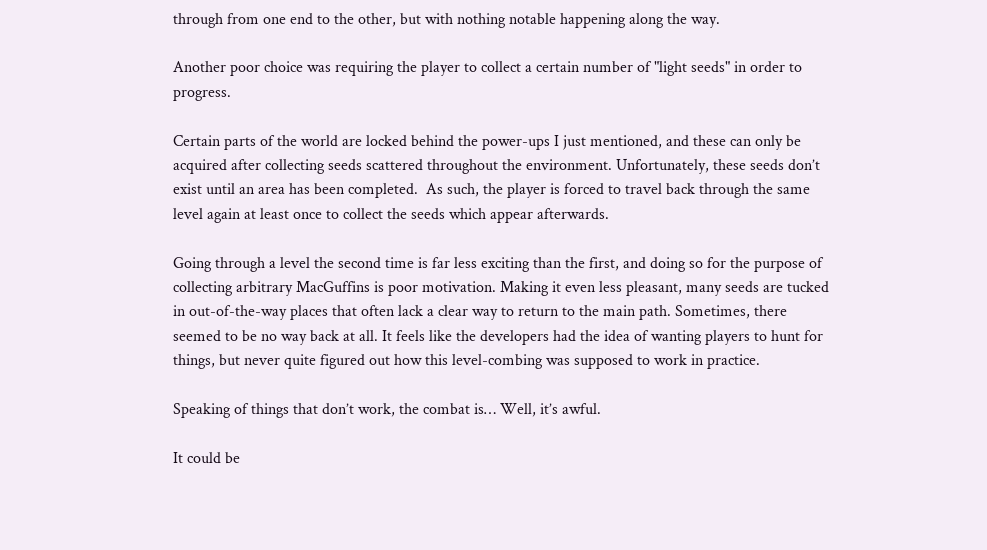through from one end to the other, but with nothing notable happening along the way.

Another poor choice was requiring the player to collect a certain number of "light seeds" in order to progress.

Certain parts of the world are locked behind the power-ups I just mentioned, and these can only be acquired after collecting seeds scattered throughout the environment. Unfortunately, these seeds don’t exist until an area has been completed.  As such, the player is forced to travel back through the same level again at least once to collect the seeds which appear afterwards.

Going through a level the second time is far less exciting than the first, and doing so for the purpose of collecting arbitrary MacGuffins is poor motivation. Making it even less pleasant, many seeds are tucked in out-of-the-way places that often lack a clear way to return to the main path. Sometimes, there seemed to be no way back at all. It feels like the developers had the idea of wanting players to hunt for things, but never quite figured out how this level-combing was supposed to work in practice.

Speaking of things that don’t work, the combat is… Well, it’s awful.

It could be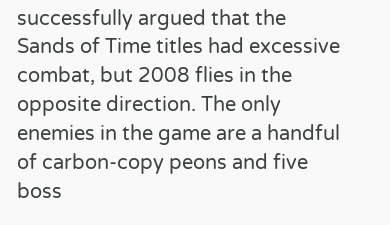successfully argued that the Sands of Time titles had excessive combat, but 2008 flies in the opposite direction. The only enemies in the game are a handful of carbon-copy peons and five boss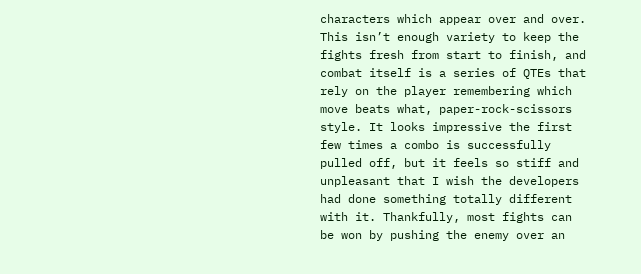characters which appear over and over. This isn’t enough variety to keep the fights fresh from start to finish, and combat itself is a series of QTEs that rely on the player remembering which move beats what, paper-rock-scissors style. It looks impressive the first few times a combo is successfully pulled off, but it feels so stiff and unpleasant that I wish the developers had done something totally different with it. Thankfully, most fights can be won by pushing the enemy over an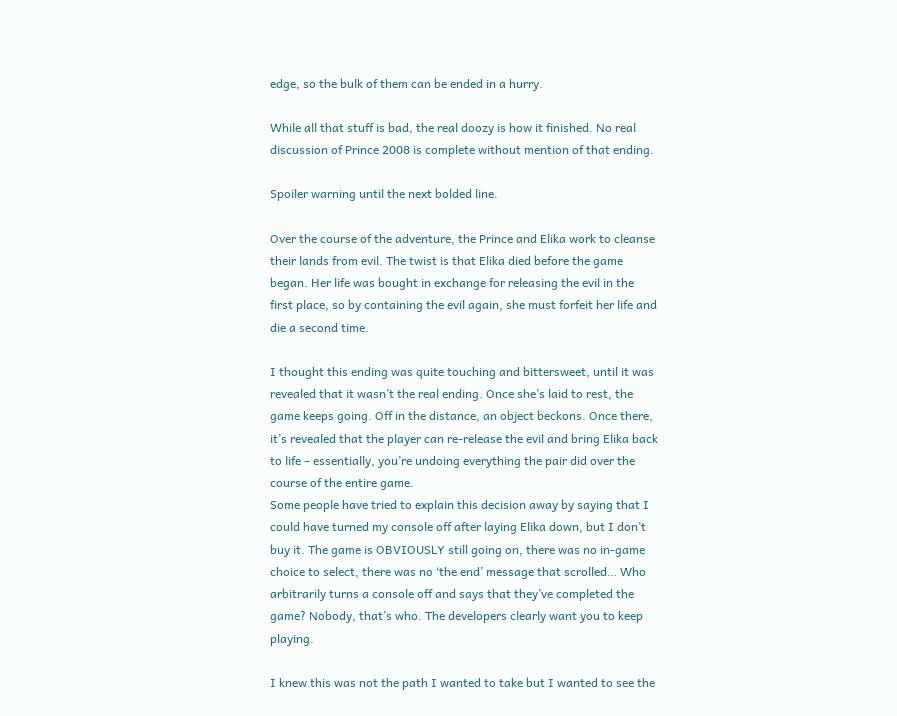edge, so the bulk of them can be ended in a hurry.

While all that stuff is bad, the real doozy is how it finished. No real discussion of Prince 2008 is complete without mention of that ending.

Spoiler warning until the next bolded line.

Over the course of the adventure, the Prince and Elika work to cleanse their lands from evil. The twist is that Elika died before the game began. Her life was bought in exchange for releasing the evil in the first place, so by containing the evil again, she must forfeit her life and die a second time.

I thought this ending was quite touching and bittersweet, until it was revealed that it wasn’t the real ending. Once she’s laid to rest, the game keeps going. Off in the distance, an object beckons. Once there, it’s revealed that the player can re-release the evil and bring Elika back to life – essentially, you’re undoing everything the pair did over the course of the entire game.
Some people have tried to explain this decision away by saying that I could have turned my console off after laying Elika down, but I don’t buy it. The game is OBVIOUSLY still going on, there was no in-game choice to select, there was no ‘the end’ message that scrolled… Who arbitrarily turns a console off and says that they’ve completed the game? Nobody, that’s who. The developers clearly want you to keep playing.

I knew this was not the path I wanted to take but I wanted to see the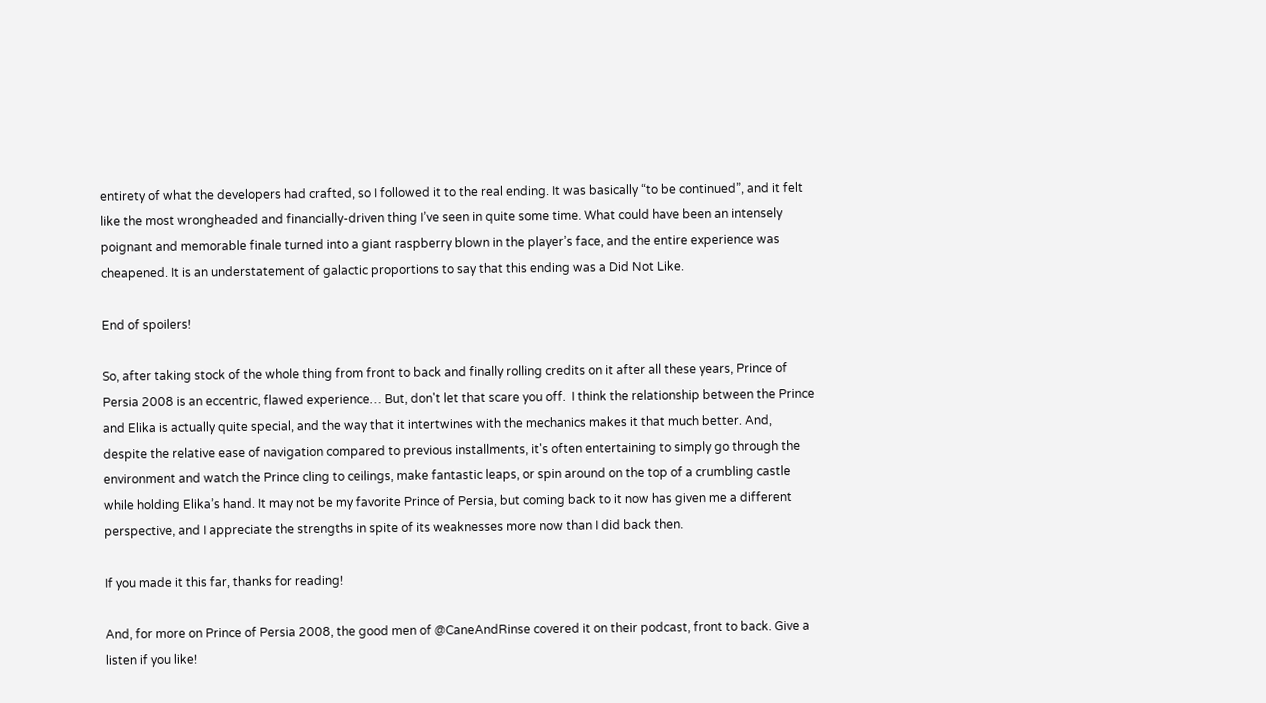entirety of what the developers had crafted, so I followed it to the real ending. It was basically “to be continued”, and it felt like the most wrongheaded and financially-driven thing I’ve seen in quite some time. What could have been an intensely poignant and memorable finale turned into a giant raspberry blown in the player’s face, and the entire experience was cheapened. It is an understatement of galactic proportions to say that this ending was a Did Not Like.

End of spoilers!

So, after taking stock of the whole thing from front to back and finally rolling credits on it after all these years, Prince of Persia 2008 is an eccentric, flawed experience… But, don't let that scare you off.  I think the relationship between the Prince and Elika is actually quite special, and the way that it intertwines with the mechanics makes it that much better. And, despite the relative ease of navigation compared to previous installments, it's often entertaining to simply go through the environment and watch the Prince cling to ceilings, make fantastic leaps, or spin around on the top of a crumbling castle while holding Elika’s hand. It may not be my favorite Prince of Persia, but coming back to it now has given me a different perspective, and I appreciate the strengths in spite of its weaknesses more now than I did back then.

If you made it this far, thanks for reading!

And, for more on Prince of Persia 2008, the good men of @CaneAndRinse covered it on their podcast, front to back. Give a listen if you like!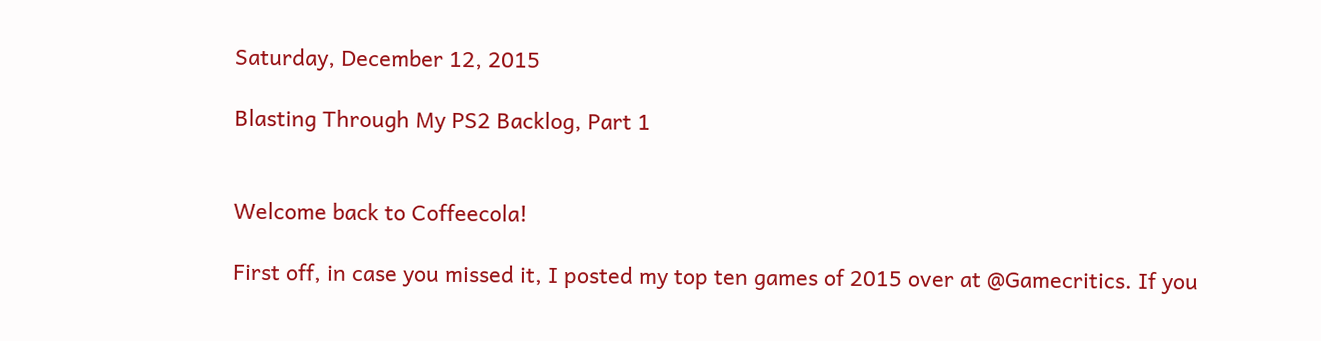Saturday, December 12, 2015

Blasting Through My PS2 Backlog, Part 1


Welcome back to Coffeecola!

First off, in case you missed it, I posted my top ten games of 2015 over at @Gamecritics. If you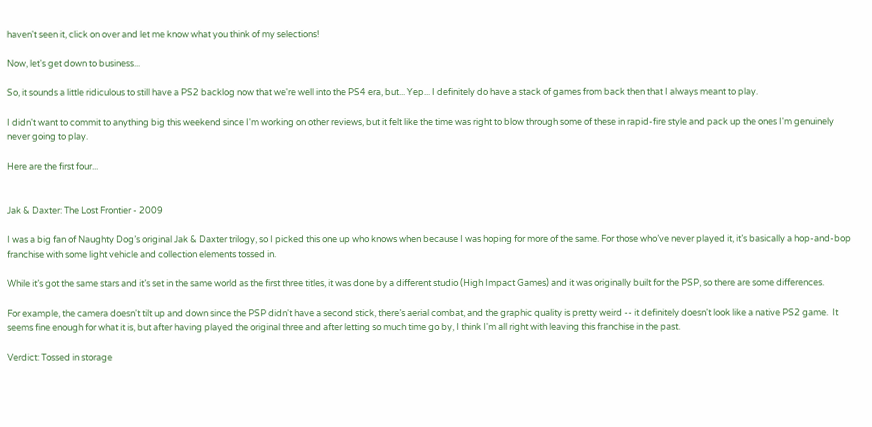haven't seen it, click on over and let me know what you think of my selections!

Now, let's get down to business...

So, it sounds a little ridiculous to still have a PS2 backlog now that we're well into the PS4 era, but... Yep... I definitely do have a stack of games from back then that I always meant to play.

I didn't want to commit to anything big this weekend since I'm working on other reviews, but it felt like the time was right to blow through some of these in rapid-fire style and pack up the ones I'm genuinely never going to play.

Here are the first four...


Jak & Daxter: The Lost Frontier - 2009

I was a big fan of Naughty Dog’s original Jak & Daxter trilogy, so I picked this one up who knows when because I was hoping for more of the same. For those who’ve never played it, it’s basically a hop-and-bop franchise with some light vehicle and collection elements tossed in.

While it’s got the same stars and it’s set in the same world as the first three titles, it was done by a different studio (High Impact Games) and it was originally built for the PSP, so there are some differences.

For example, the camera doesn't tilt up and down since the PSP didn't have a second stick, there’s aerial combat, and the graphic quality is pretty weird -- it definitely doesn't look like a native PS2 game.  It seems fine enough for what it is, but after having played the original three and after letting so much time go by, I think I'm all right with leaving this franchise in the past.

Verdict: Tossed in storage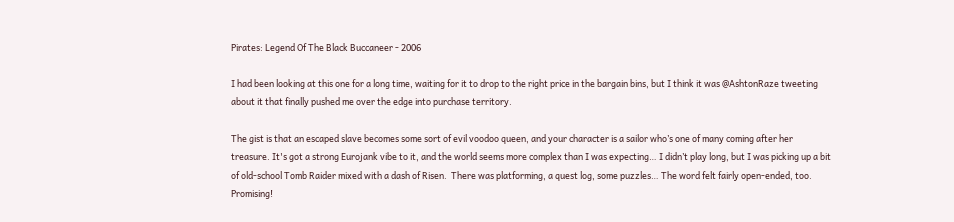Pirates: Legend Of The Black Buccaneer - 2006

I had been looking at this one for a long time, waiting for it to drop to the right price in the bargain bins, but I think it was @AshtonRaze tweeting about it that finally pushed me over the edge into purchase territory.

The gist is that an escaped slave becomes some sort of evil voodoo queen, and your character is a sailor who’s one of many coming after her treasure. It's got a strong Eurojank vibe to it, and the world seems more complex than I was expecting… I didn’t play long, but I was picking up a bit of old-school Tomb Raider mixed with a dash of Risen.  There was platforming, a quest log, some puzzles… The word felt fairly open-ended, too. Promising!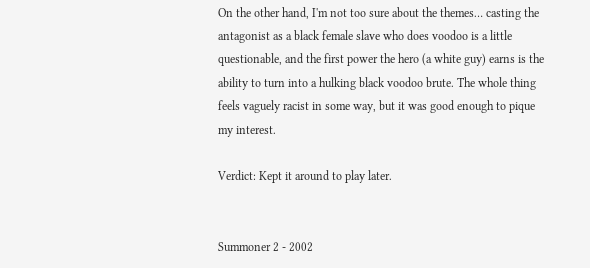On the other hand, I'm not too sure about the themes… casting the antagonist as a black female slave who does voodoo is a little questionable, and the first power the hero (a white guy) earns is the ability to turn into a hulking black voodoo brute. The whole thing feels vaguely racist in some way, but it was good enough to pique my interest.

Verdict: Kept it around to play later.


Summoner 2 - 2002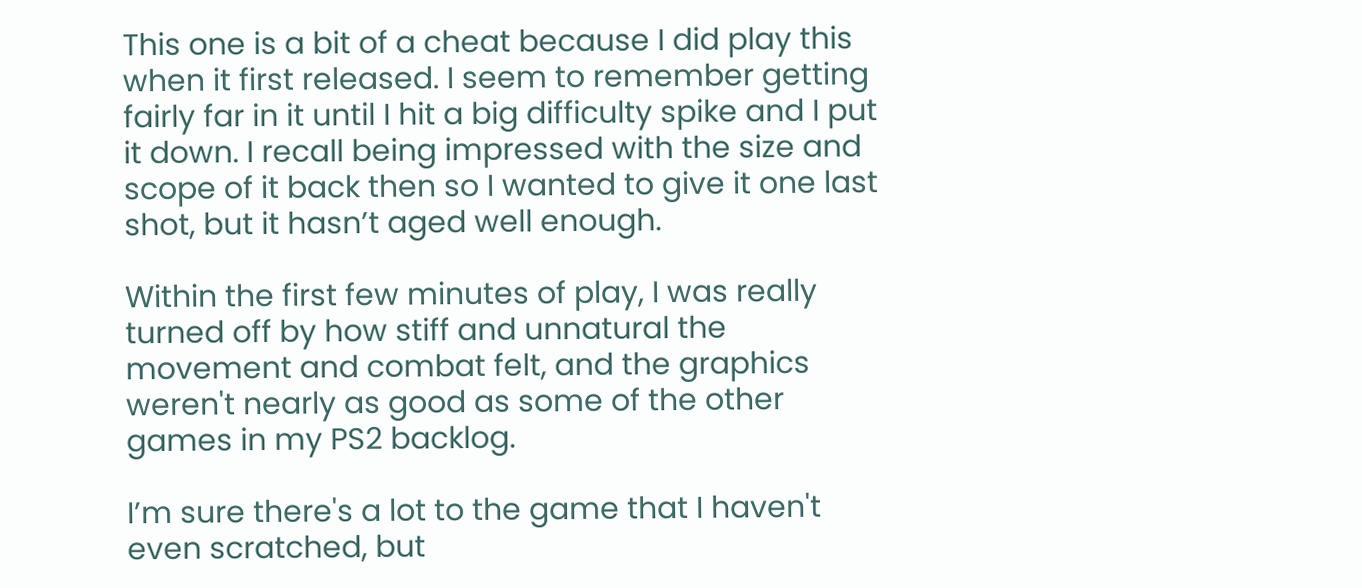This one is a bit of a cheat because I did play this when it first released. I seem to remember getting fairly far in it until I hit a big difficulty spike and I put it down. I recall being impressed with the size and scope of it back then so I wanted to give it one last shot, but it hasn’t aged well enough.

Within the first few minutes of play, I was really turned off by how stiff and unnatural the movement and combat felt, and the graphics weren't nearly as good as some of the other games in my PS2 backlog.

I’m sure there's a lot to the game that I haven't even scratched, but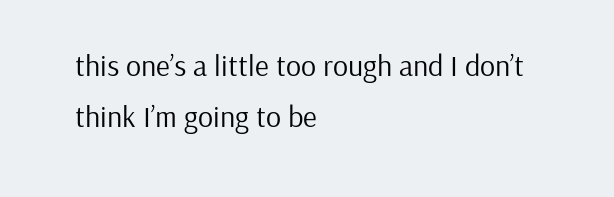this one’s a little too rough and I don’t think I’m going to be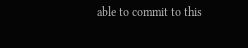able to commit to this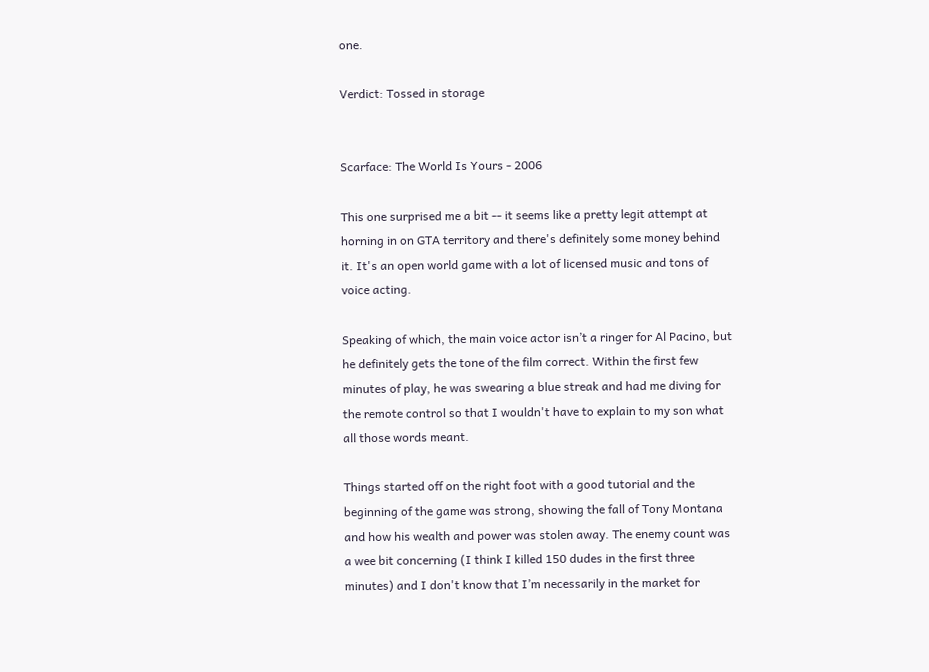one.

Verdict: Tossed in storage


Scarface: The World Is Yours - 2006

This one surprised me a bit -- it seems like a pretty legit attempt at horning in on GTA territory and there's definitely some money behind it. It's an open world game with a lot of licensed music and tons of voice acting.

Speaking of which, the main voice actor isn’t a ringer for Al Pacino, but he definitely gets the tone of the film correct. Within the first few minutes of play, he was swearing a blue streak and had me diving for the remote control so that I wouldn't have to explain to my son what all those words meant.

Things started off on the right foot with a good tutorial and the beginning of the game was strong, showing the fall of Tony Montana and how his wealth and power was stolen away. The enemy count was a wee bit concerning (I think I killed 150 dudes in the first three minutes) and I don't know that I’m necessarily in the market for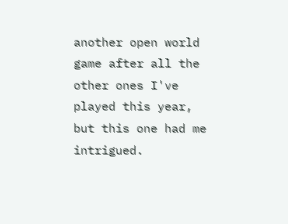another open world game after all the other ones I've played this year, but this one had me intrigued.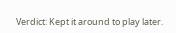Verdict: Kept it around to play later.